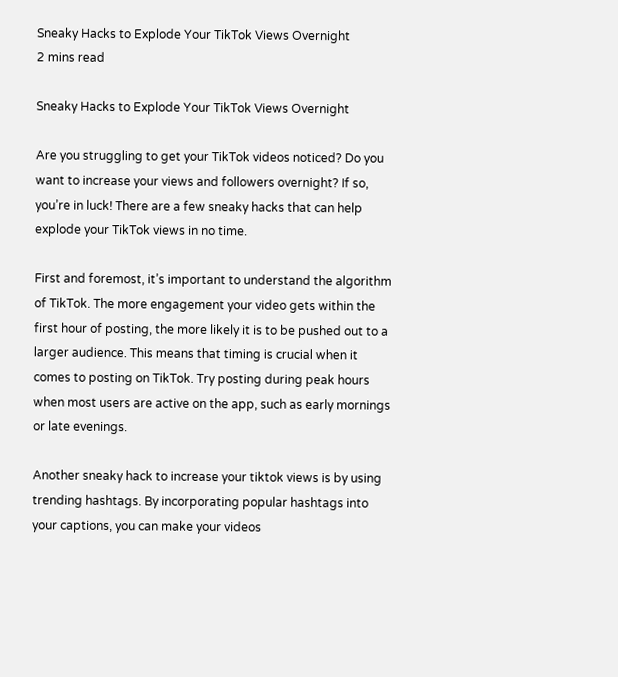Sneaky Hacks to Explode Your TikTok Views Overnight
2 mins read

Sneaky Hacks to Explode Your TikTok Views Overnight

Are you struggling to get your TikTok videos noticed? Do you want to increase your views and followers overnight? If so, you’re in luck! There are a few sneaky hacks that can help explode your TikTok views in no time.

First and foremost, it’s important to understand the algorithm of TikTok. The more engagement your video gets within the first hour of posting, the more likely it is to be pushed out to a larger audience. This means that timing is crucial when it comes to posting on TikTok. Try posting during peak hours when most users are active on the app, such as early mornings or late evenings.

Another sneaky hack to increase your tiktok views is by using trending hashtags. By incorporating popular hashtags into your captions, you can make your videos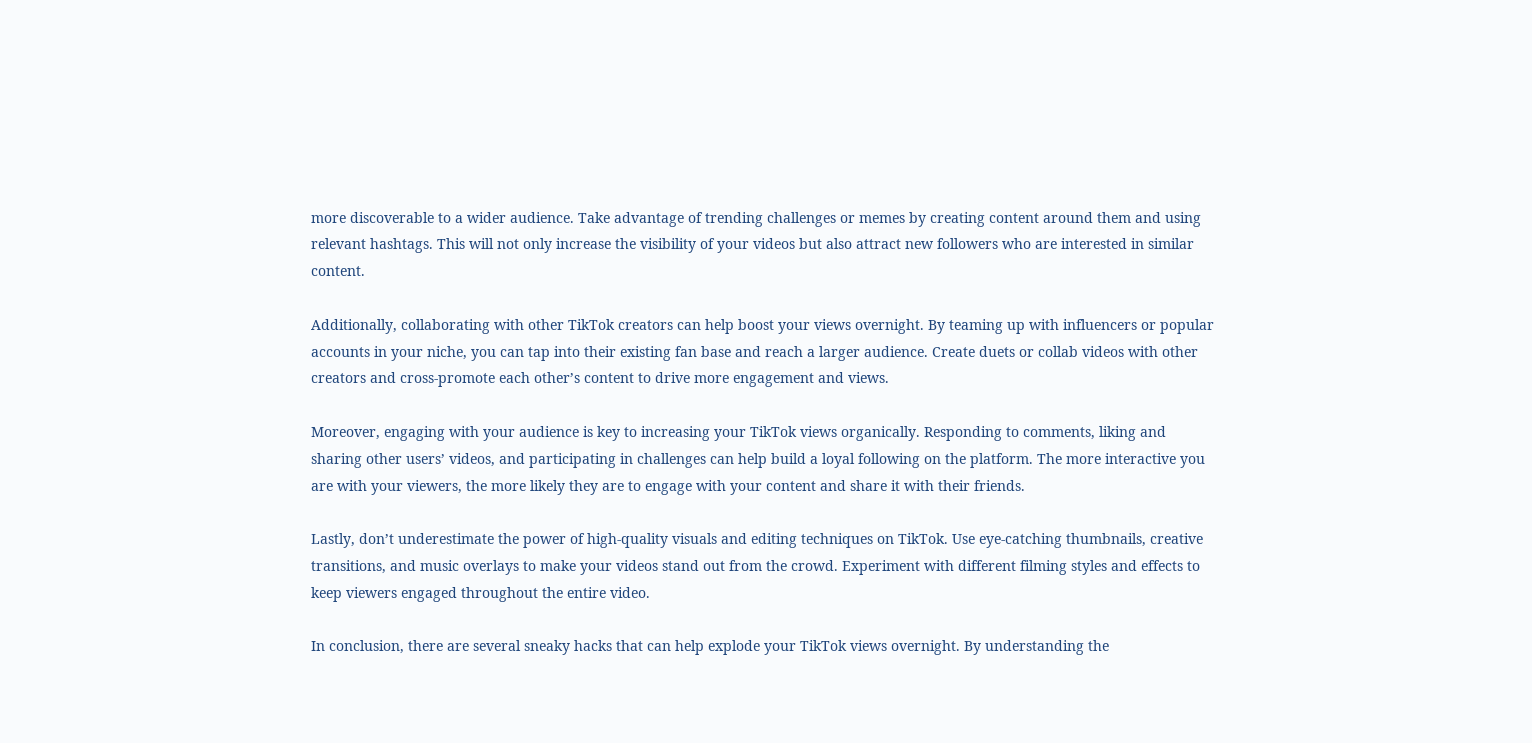more discoverable to a wider audience. Take advantage of trending challenges or memes by creating content around them and using relevant hashtags. This will not only increase the visibility of your videos but also attract new followers who are interested in similar content.

Additionally, collaborating with other TikTok creators can help boost your views overnight. By teaming up with influencers or popular accounts in your niche, you can tap into their existing fan base and reach a larger audience. Create duets or collab videos with other creators and cross-promote each other’s content to drive more engagement and views.

Moreover, engaging with your audience is key to increasing your TikTok views organically. Responding to comments, liking and sharing other users’ videos, and participating in challenges can help build a loyal following on the platform. The more interactive you are with your viewers, the more likely they are to engage with your content and share it with their friends.

Lastly, don’t underestimate the power of high-quality visuals and editing techniques on TikTok. Use eye-catching thumbnails, creative transitions, and music overlays to make your videos stand out from the crowd. Experiment with different filming styles and effects to keep viewers engaged throughout the entire video.

In conclusion, there are several sneaky hacks that can help explode your TikTok views overnight. By understanding the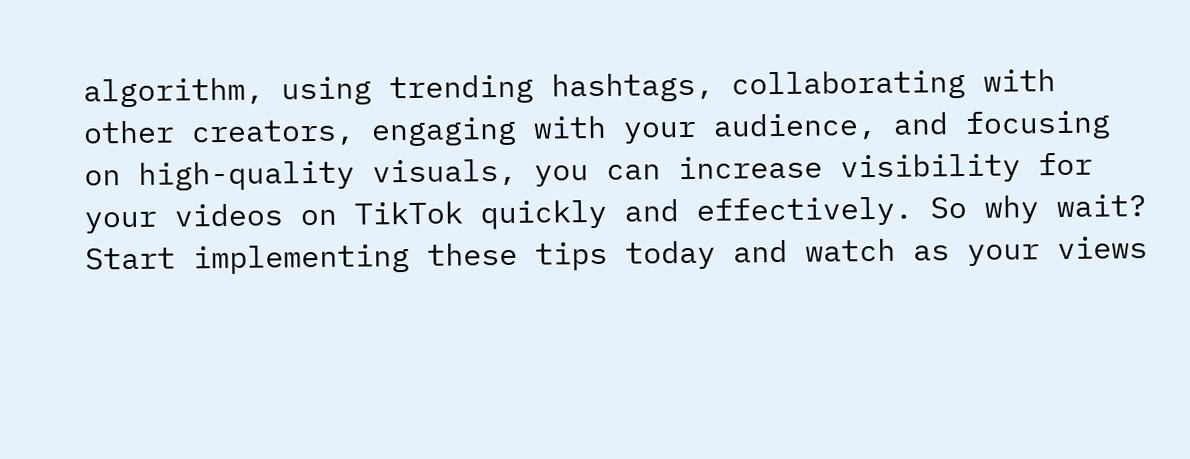algorithm, using trending hashtags, collaborating with other creators, engaging with your audience, and focusing on high-quality visuals, you can increase visibility for your videos on TikTok quickly and effectively. So why wait? Start implementing these tips today and watch as your views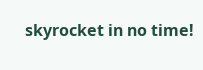skyrocket in no time!